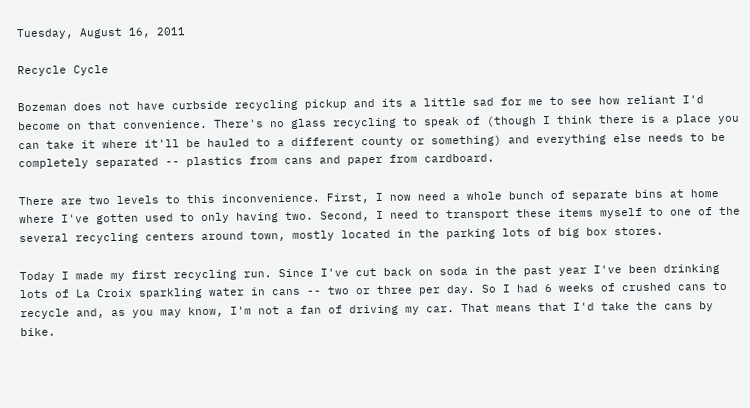Tuesday, August 16, 2011

Recycle Cycle

Bozeman does not have curbside recycling pickup and its a little sad for me to see how reliant I'd become on that convenience. There's no glass recycling to speak of (though I think there is a place you can take it where it'll be hauled to a different county or something) and everything else needs to be completely separated -- plastics from cans and paper from cardboard.

There are two levels to this inconvenience. First, I now need a whole bunch of separate bins at home where I've gotten used to only having two. Second, I need to transport these items myself to one of the several recycling centers around town, mostly located in the parking lots of big box stores.

Today I made my first recycling run. Since I've cut back on soda in the past year I've been drinking lots of La Croix sparkling water in cans -- two or three per day. So I had 6 weeks of crushed cans to recycle and, as you may know, I'm not a fan of driving my car. That means that I'd take the cans by bike.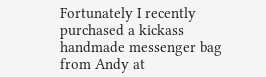Fortunately I recently purchased a kickass handmade messenger bag from Andy at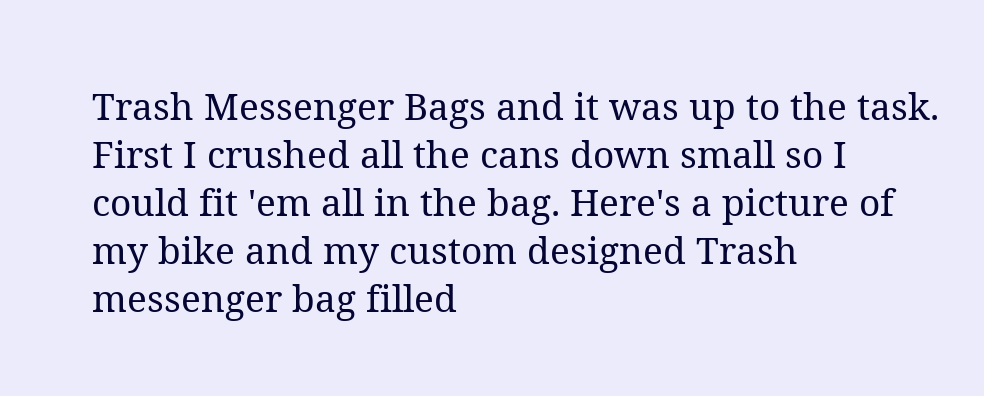Trash Messenger Bags and it was up to the task. First I crushed all the cans down small so I could fit 'em all in the bag. Here's a picture of my bike and my custom designed Trash messenger bag filled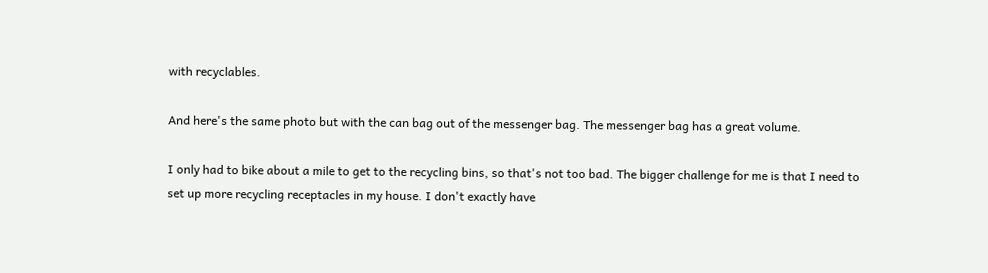with recyclables.

And here's the same photo but with the can bag out of the messenger bag. The messenger bag has a great volume.

I only had to bike about a mile to get to the recycling bins, so that's not too bad. The bigger challenge for me is that I need to set up more recycling receptacles in my house. I don't exactly have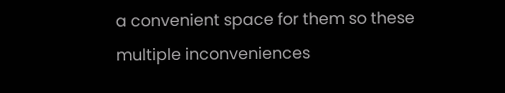a convenient space for them so these multiple inconveniences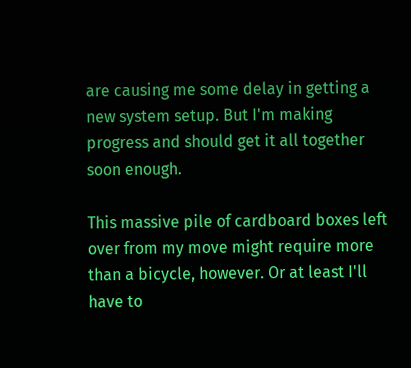are causing me some delay in getting a new system setup. But I'm making progress and should get it all together soon enough.

This massive pile of cardboard boxes left over from my move might require more than a bicycle, however. Or at least I'll have to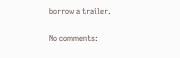borrow a trailer.

No comments: